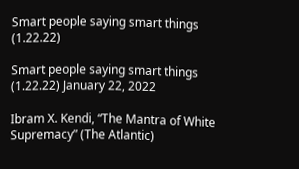Smart people saying smart things (1.22.22)

Smart people saying smart things (1.22.22) January 22, 2022

Ibram X. Kendi, “The Mantra of White Supremacy” (The Atlantic)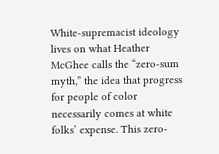White-supremacist ideology lives on what Heather McGhee calls the “zero-sum myth,” the idea that progress for people of color necessarily comes at white folks’ expense. This zero-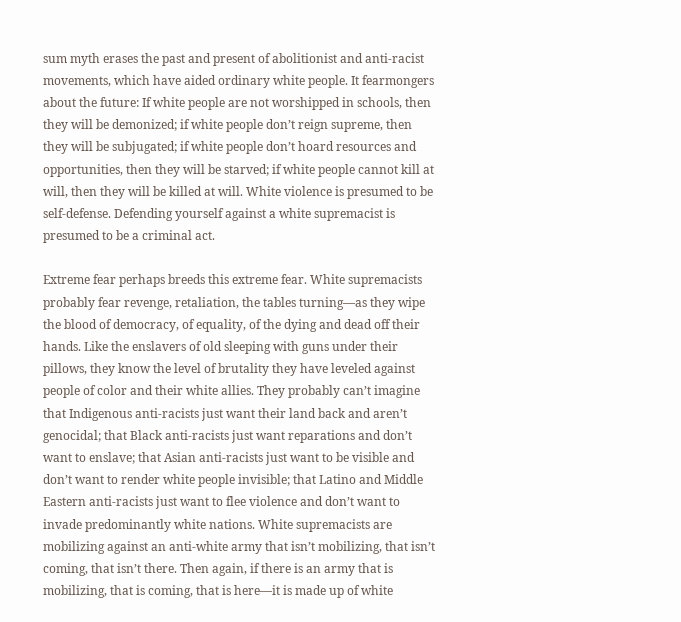sum myth erases the past and present of abolitionist and anti-racist movements, which have aided ordinary white people. It fearmongers about the future: If white people are not worshipped in schools, then they will be demonized; if white people don’t reign supreme, then they will be subjugated; if white people don’t hoard resources and opportunities, then they will be starved; if white people cannot kill at will, then they will be killed at will. White violence is presumed to be self-defense. Defending yourself against a white supremacist is presumed to be a criminal act.

Extreme fear perhaps breeds this extreme fear. White supremacists probably fear revenge, retaliation, the tables turning—as they wipe the blood of democracy, of equality, of the dying and dead off their hands. Like the enslavers of old sleeping with guns under their pillows, they know the level of brutality they have leveled against people of color and their white allies. They probably can’t imagine that Indigenous anti-racists just want their land back and aren’t genocidal; that Black anti-racists just want reparations and don’t want to enslave; that Asian anti-racists just want to be visible and don’t want to render white people invisible; that Latino and Middle Eastern anti-racists just want to flee violence and don’t want to invade predominantly white nations. White supremacists are mobilizing against an anti-white army that isn’t mobilizing, that isn’t coming, that isn’t there. Then again, if there is an army that is mobilizing, that is coming, that is here—it is made up of white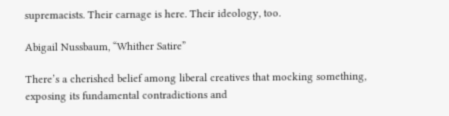supremacists. Their carnage is here. Their ideology, too.

Abigail Nussbaum, “Whither Satire”

There’s a cherished belief among liberal creatives that mocking something, exposing its fundamental contradictions and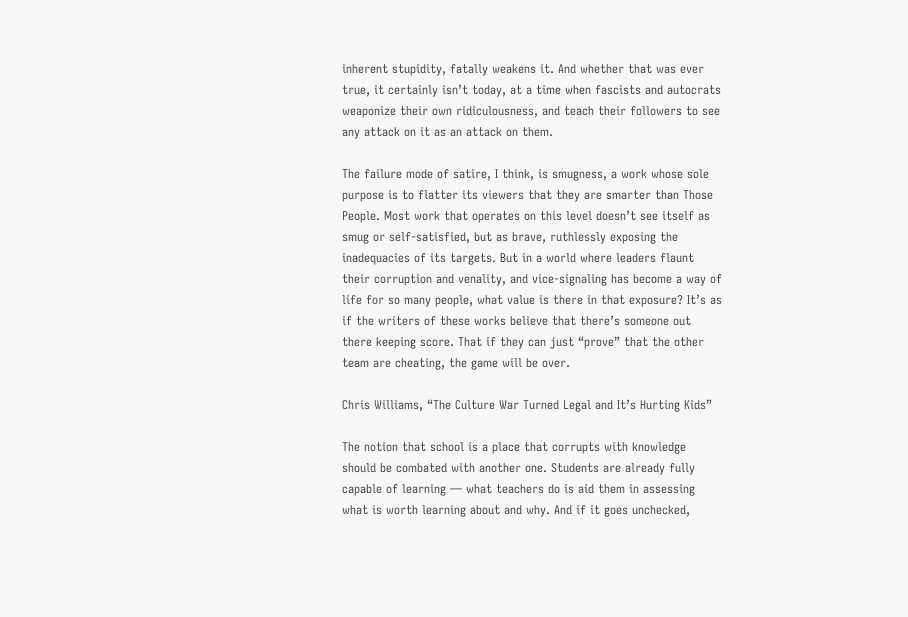inherent stupidity, fatally weakens it. And whether that was ever true, it certainly isn’t today, at a time when fascists and autocrats weaponize their own ridiculousness, and teach their followers to see any attack on it as an attack on them.

The failure mode of satire, I think, is smugness, a work whose sole purpose is to flatter its viewers that they are smarter than Those People. Most work that operates on this level doesn’t see itself as smug or self-satisfied, but as brave, ruthlessly exposing the inadequacies of its targets. But in a world where leaders flaunt their corruption and venality, and vice-signaling has become a way of life for so many people, what value is there in that exposure? It’s as if the writers of these works believe that there’s someone out there keeping score. That if they can just “prove” that the other team are cheating, the game will be over.

Chris Williams, “The Culture War Turned Legal and It’s Hurting Kids”

The notion that school is a place that corrupts with knowledge should be combated with another one. Students are already fully capable of learning — what teachers do is aid them in assessing what is worth learning about and why. And if it goes unchecked,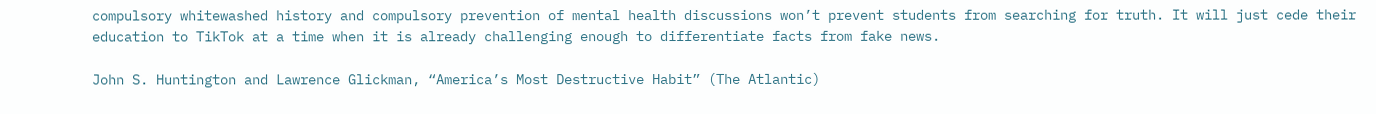compulsory whitewashed history and compulsory prevention of mental health discussions won’t prevent students from searching for truth. It will just cede their education to TikTok at a time when it is already challenging enough to differentiate facts from fake news.

John S. Huntington and Lawrence Glickman, “America’s Most Destructive Habit” (The Atlantic)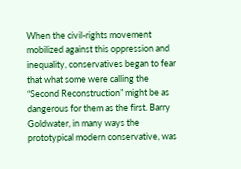When the civil-rights movement mobilized against this oppression and inequality, conservatives began to fear that what some were calling the “Second Reconstruction” might be as dangerous for them as the first. Barry Goldwater, in many ways the prototypical modern conservative, was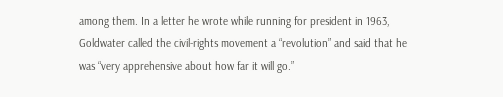among them. In a letter he wrote while running for president in 1963, Goldwater called the civil-rights movement a “revolution” and said that he was “very apprehensive about how far it will go.”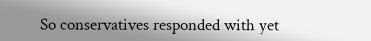So conservatives responded with yet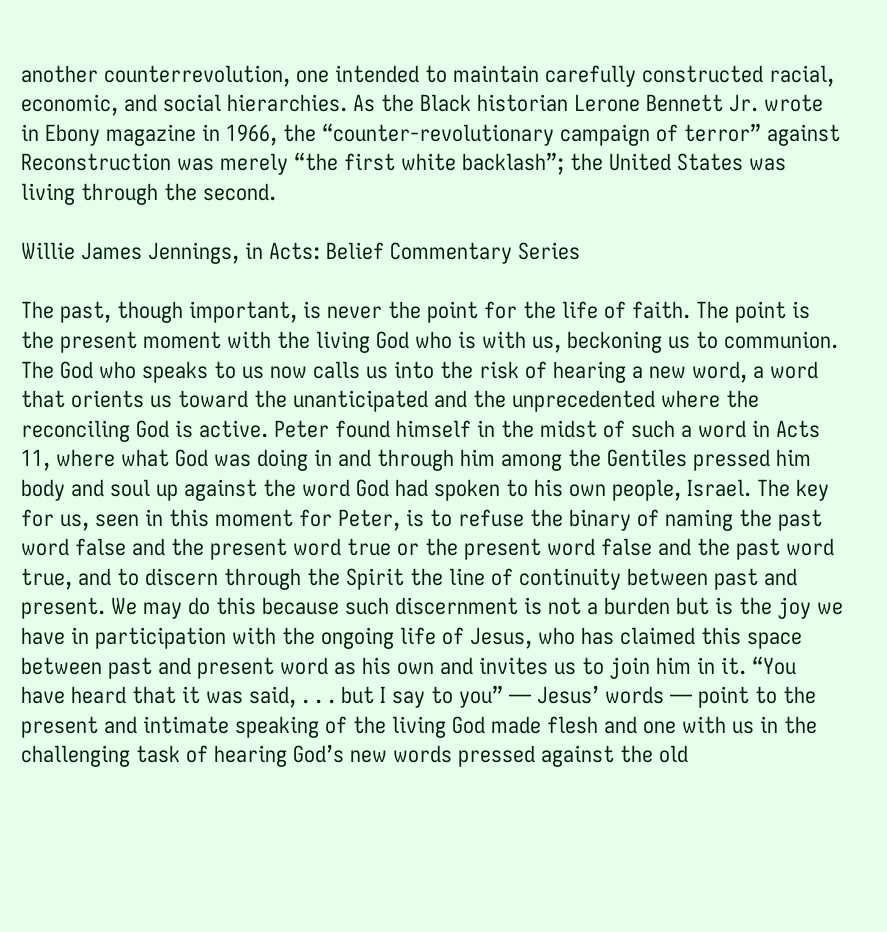another counterrevolution, one intended to maintain carefully constructed racial, economic, and social hierarchies. As the Black historian Lerone Bennett Jr. wrote in Ebony magazine in 1966, the “counter-revolutionary campaign of terror” against Reconstruction was merely “the first white backlash”; the United States was living through the second.

Willie James Jennings, in Acts: Belief Commentary Series

The past, though important, is never the point for the life of faith. The point is the present moment with the living God who is with us, beckoning us to communion. The God who speaks to us now calls us into the risk of hearing a new word, a word that orients us toward the unanticipated and the unprecedented where the reconciling God is active. Peter found himself in the midst of such a word in Acts 11, where what God was doing in and through him among the Gentiles pressed him body and soul up against the word God had spoken to his own people, Israel. The key for us, seen in this moment for Peter, is to refuse the binary of naming the past word false and the present word true or the present word false and the past word true, and to discern through the Spirit the line of continuity between past and present. We may do this because such discernment is not a burden but is the joy we have in participation with the ongoing life of Jesus, who has claimed this space between past and present word as his own and invites us to join him in it. “You have heard that it was said, . . . but I say to you” — Jesus’ words — point to the present and intimate speaking of the living God made flesh and one with us in the challenging task of hearing God’s new words pressed against the old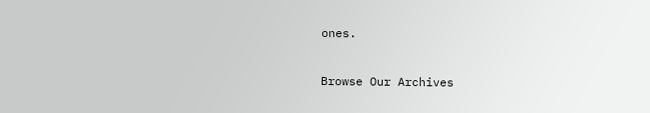ones.

Browse Our Archives